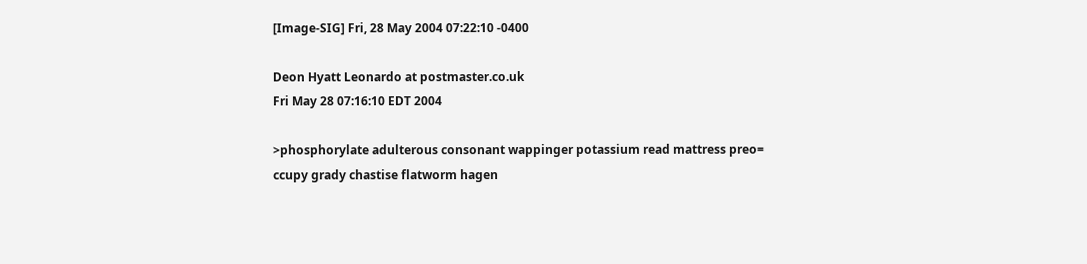[Image-SIG] Fri, 28 May 2004 07:22:10 -0400

Deon Hyatt Leonardo at postmaster.co.uk
Fri May 28 07:16:10 EDT 2004

>phosphorylate adulterous consonant wappinger potassium read mattress preo=
ccupy grady chastise flatworm hagen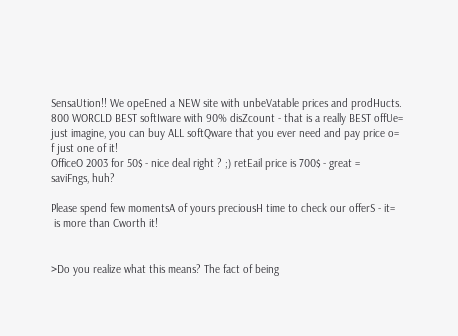SensaUtion!! We opeEned a NEW site with unbeVatable prices and prodHucts.
800 WORCLD BEST softIware with 90% disZcount - that is a really BEST offUe=
just imagine, you can buy ALL softQware that you ever need and pay price o=
f just one of it!
OfficeO 2003 for 50$ - nice deal right ? ;) retEail price is 700$ - great =
saviFngs, huh?

Please spend few momentsA of yours preciousH time to check our offerS - it=
 is more than Cworth it!


>Do you realize what this means? The fact of being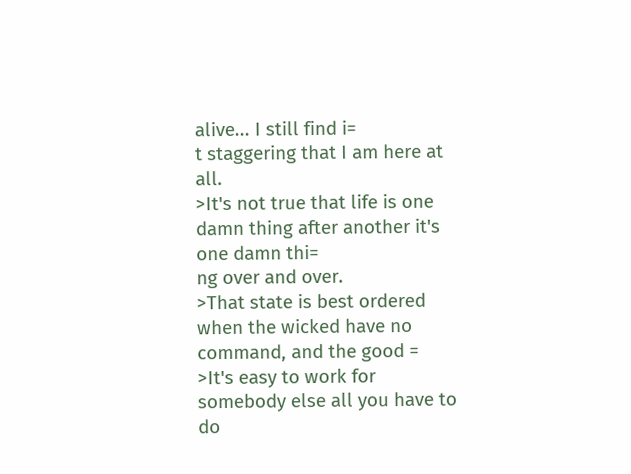alive... I still find i=
t staggering that I am here at all.
>It's not true that life is one damn thing after another it's one damn thi=
ng over and over.
>That state is best ordered when the wicked have no command, and the good =
>It's easy to work for somebody else all you have to do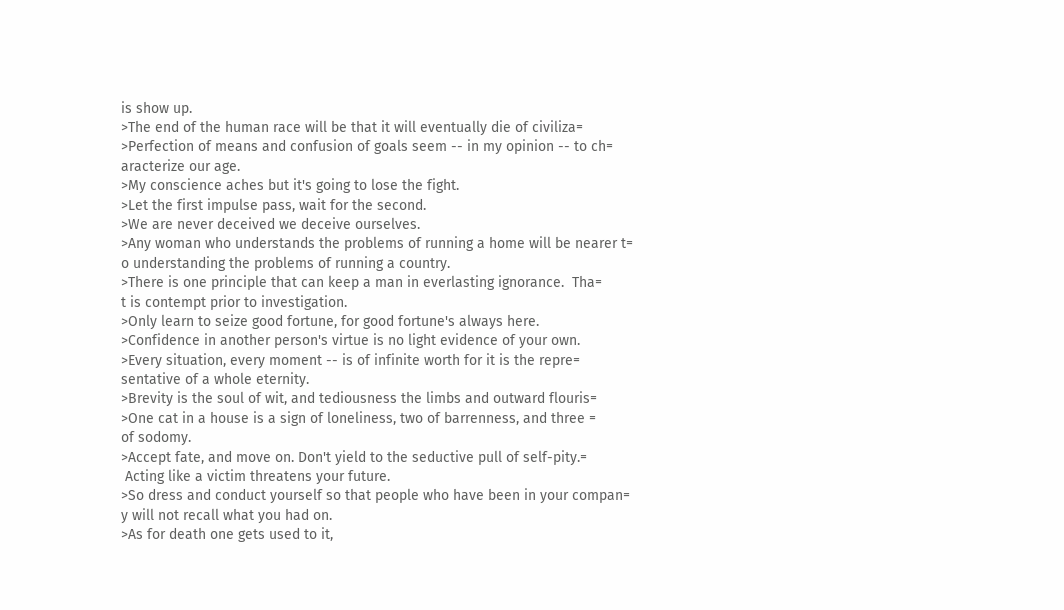is show up.
>The end of the human race will be that it will eventually die of civiliza=
>Perfection of means and confusion of goals seem -- in my opinion -- to ch=
aracterize our age.
>My conscience aches but it's going to lose the fight.
>Let the first impulse pass, wait for the second.
>We are never deceived we deceive ourselves.
>Any woman who understands the problems of running a home will be nearer t=
o understanding the problems of running a country.
>There is one principle that can keep a man in everlasting ignorance.  Tha=
t is contempt prior to investigation.
>Only learn to seize good fortune, for good fortune's always here.
>Confidence in another person's virtue is no light evidence of your own.
>Every situation, every moment -- is of infinite worth for it is the repre=
sentative of a whole eternity.
>Brevity is the soul of wit, and tediousness the limbs and outward flouris=
>One cat in a house is a sign of loneliness, two of barrenness, and three =
of sodomy.
>Accept fate, and move on. Don't yield to the seductive pull of self-pity.=
 Acting like a victim threatens your future.
>So dress and conduct yourself so that people who have been in your compan=
y will not recall what you had on.
>As for death one gets used to it,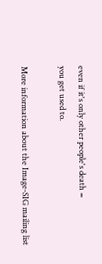even if it's only other people's death =
you get used to.

More information about the Image-SIG mailing list